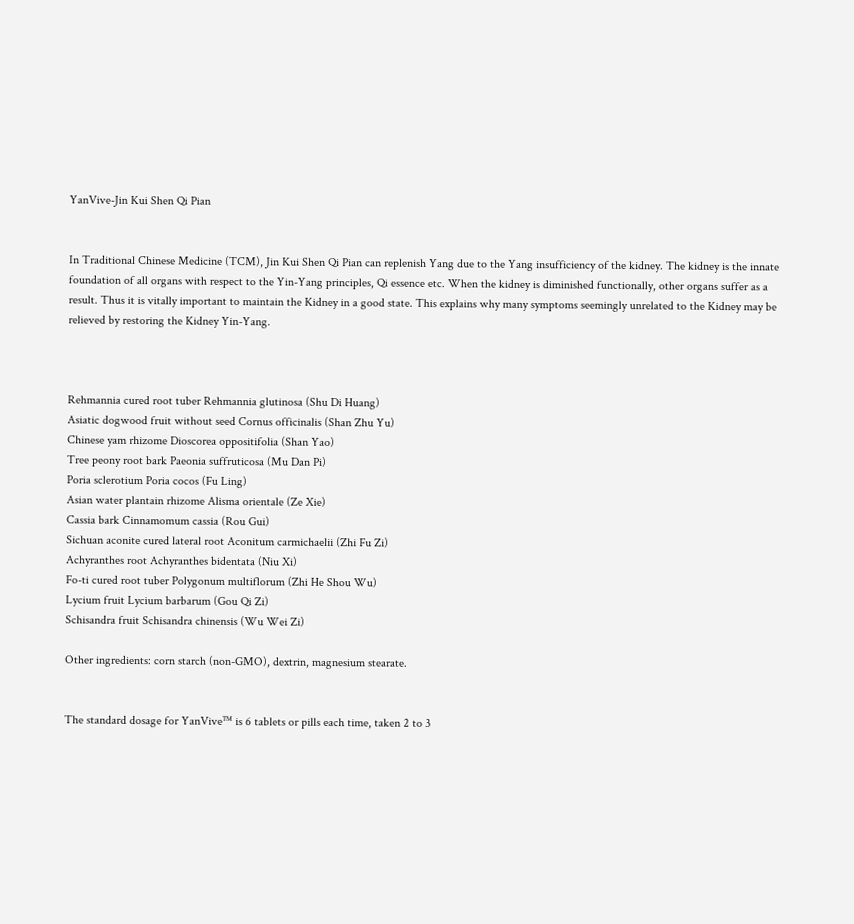YanVive-Jin Kui Shen Qi Pian


In Traditional Chinese Medicine (TCM), Jin Kui Shen Qi Pian can replenish Yang due to the Yang insufficiency of the kidney. The kidney is the innate foundation of all organs with respect to the Yin-Yang principles, Qi essence etc. When the kidney is diminished functionally, other organs suffer as a result. Thus it is vitally important to maintain the Kidney in a good state. This explains why many symptoms seemingly unrelated to the Kidney may be relieved by restoring the Kidney Yin-Yang.



Rehmannia cured root tuber Rehmannia glutinosa (Shu Di Huang)
Asiatic dogwood fruit without seed Cornus officinalis (Shan Zhu Yu)
Chinese yam rhizome Dioscorea oppositifolia (Shan Yao)
Tree peony root bark Paeonia suffruticosa (Mu Dan Pi)
Poria sclerotium Poria cocos (Fu Ling)
Asian water plantain rhizome Alisma orientale (Ze Xie)
Cassia bark Cinnamomum cassia (Rou Gui)
Sichuan aconite cured lateral root Aconitum carmichaelii (Zhi Fu Zi)
Achyranthes root Achyranthes bidentata (Niu Xi)
Fo-ti cured root tuber Polygonum multiflorum (Zhi He Shou Wu)
Lycium fruit Lycium barbarum (Gou Qi Zi)
Schisandra fruit Schisandra chinensis (Wu Wei Zi)

Other ingredients: corn starch (non-GMO), dextrin, magnesium stearate.


The standard dosage for YanVive™ is 6 tablets or pills each time, taken 2 to 3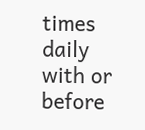times daily with or before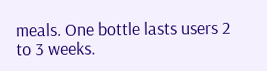meals. One bottle lasts users 2 to 3 weeks.